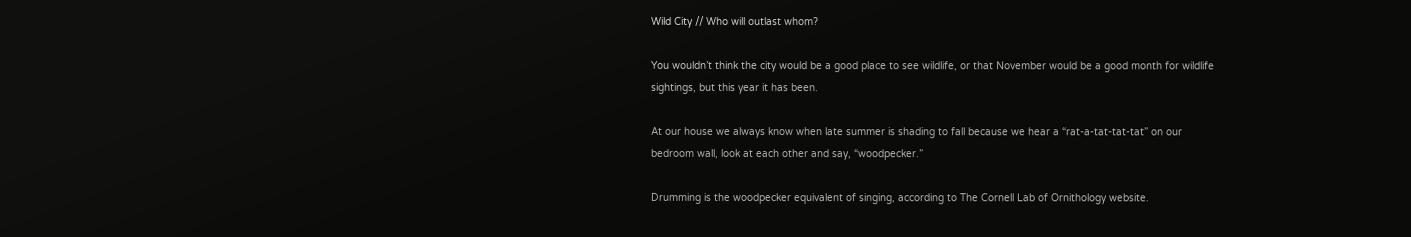Wild City // Who will outlast whom?

You wouldn’t think the city would be a good place to see wildlife, or that November would be a good month for wildlife sightings, but this year it has been.

At our house we always know when late summer is shading to fall because we hear a “rat-a-tat-tat-tat” on our bedroom wall, look at each other and say, “woodpecker.”

Drumming is the woodpecker equivalent of singing, according to The Cornell Lab of Ornithology website.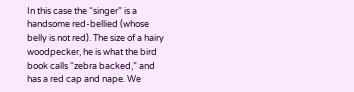In this case the “singer” is a handsome red-bellied (whose belly is not red). The size of a hairy woodpecker, he is what the bird book calls “zebra backed,” and has a red cap and nape. We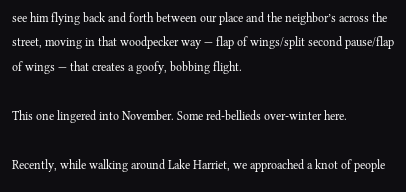see him flying back and forth between our place and the neighbor’s across the street, moving in that woodpecker way — flap of wings/split second pause/flap of wings — that creates a goofy, bobbing flight.

This one lingered into November. Some red-bellieds over-winter here.

Recently, while walking around Lake Harriet, we approached a knot of people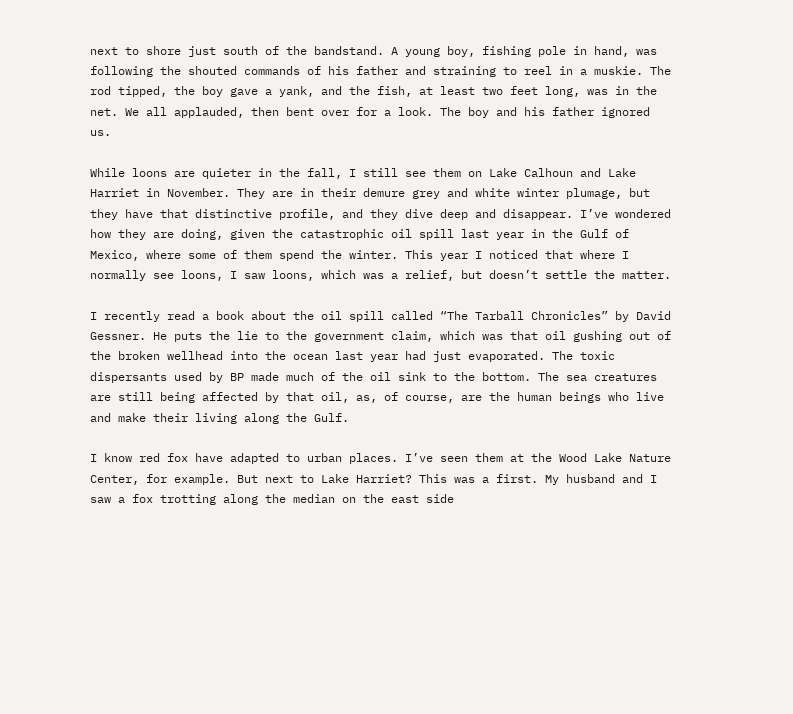next to shore just south of the bandstand. A young boy, fishing pole in hand, was following the shouted commands of his father and straining to reel in a muskie. The rod tipped, the boy gave a yank, and the fish, at least two feet long, was in the net. We all applauded, then bent over for a look. The boy and his father ignored us.

While loons are quieter in the fall, I still see them on Lake Calhoun and Lake Harriet in November. They are in their demure grey and white winter plumage, but they have that distinctive profile, and they dive deep and disappear. I’ve wondered how they are doing, given the catastrophic oil spill last year in the Gulf of Mexico, where some of them spend the winter. This year I noticed that where I normally see loons, I saw loons, which was a relief, but doesn’t settle the matter.

I recently read a book about the oil spill called “The Tarball Chronicles” by David Gessner. He puts the lie to the government claim, which was that oil gushing out of the broken wellhead into the ocean last year had just evaporated. The toxic dispersants used by BP made much of the oil sink to the bottom. The sea creatures are still being affected by that oil, as, of course, are the human beings who live and make their living along the Gulf.

I know red fox have adapted to urban places. I’ve seen them at the Wood Lake Nature Center, for example. But next to Lake Harriet? This was a first. My husband and I saw a fox trotting along the median on the east side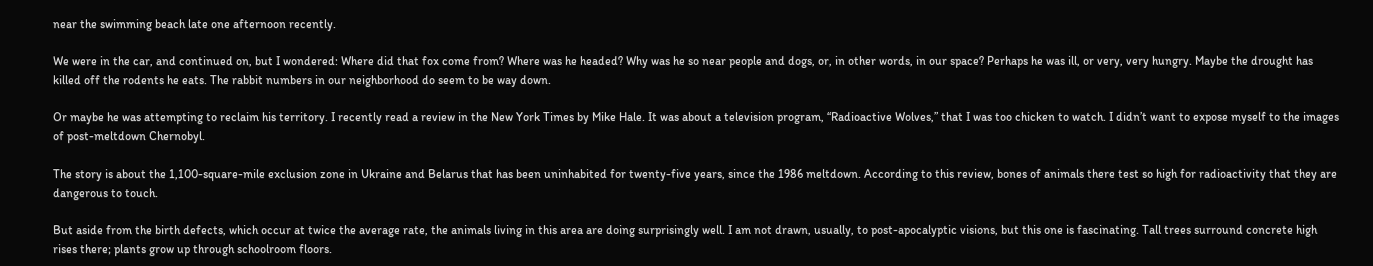near the swimming beach late one afternoon recently.

We were in the car, and continued on, but I wondered: Where did that fox come from? Where was he headed? Why was he so near people and dogs, or, in other words, in our space? Perhaps he was ill, or very, very hungry. Maybe the drought has killed off the rodents he eats. The rabbit numbers in our neighborhood do seem to be way down.

Or maybe he was attempting to reclaim his territory. I recently read a review in the New York Times by Mike Hale. It was about a television program, “Radioactive Wolves,” that I was too chicken to watch. I didn’t want to expose myself to the images of post-meltdown Chernobyl.

The story is about the 1,100-square-mile exclusion zone in Ukraine and Belarus that has been uninhabited for twenty-five years, since the 1986 meltdown. According to this review, bones of animals there test so high for radioactivity that they are dangerous to touch.

But aside from the birth defects, which occur at twice the average rate, the animals living in this area are doing surprisingly well. I am not drawn, usually, to post-apocalyptic visions, but this one is fascinating. Tall trees surround concrete high rises there; plants grow up through schoolroom floors.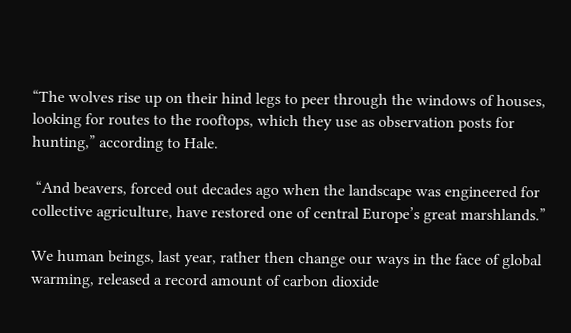“The wolves rise up on their hind legs to peer through the windows of houses, looking for routes to the rooftops, which they use as observation posts for hunting,” according to Hale.

 “And beavers, forced out decades ago when the landscape was engineered for collective agriculture, have restored one of central Europe’s great marshlands.”

We human beings, last year, rather then change our ways in the face of global warming, released a record amount of carbon dioxide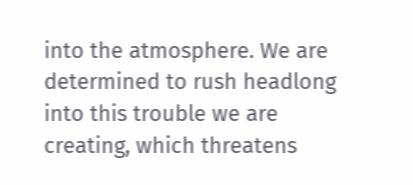into the atmosphere. We are determined to rush headlong into this trouble we are creating, which threatens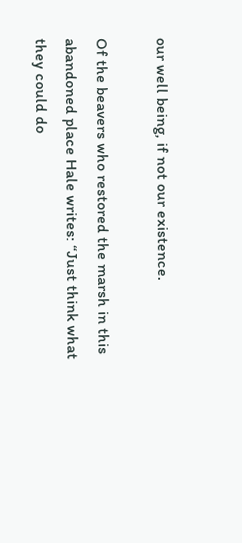our well being, if not our existence.

Of the beavers who restored the marsh in this abandoned place Hale writes: “Just think what they could do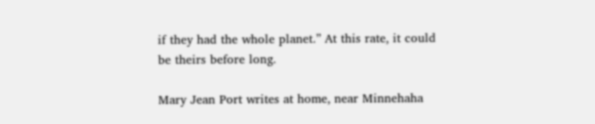if they had the whole planet.” At this rate, it could be theirs before long.

Mary Jean Port writes at home, near Minnehaha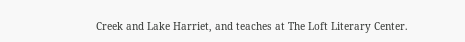Creek and Lake Harriet, and teaches at The Loft Literary Center.